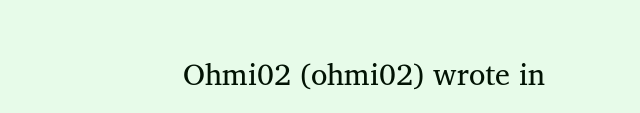Ohmi02 (ohmi02) wrote in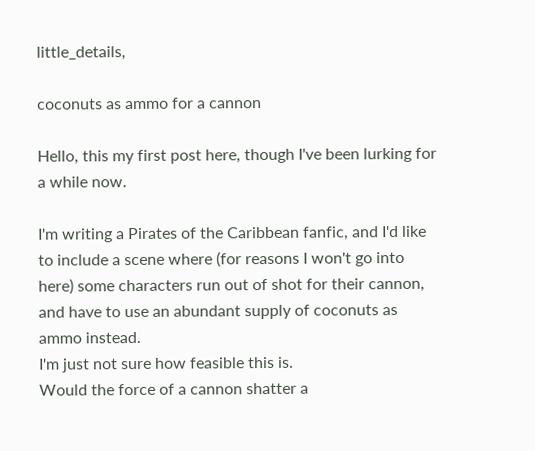little_details,

coconuts as ammo for a cannon

Hello, this my first post here, though I've been lurking for a while now.

I'm writing a Pirates of the Caribbean fanfic, and I'd like to include a scene where (for reasons I won't go into here) some characters run out of shot for their cannon, and have to use an abundant supply of coconuts as ammo instead.
I'm just not sure how feasible this is.
Would the force of a cannon shatter a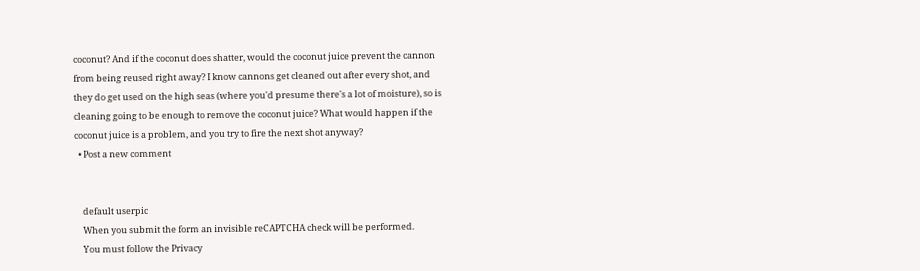coconut? And if the coconut does shatter, would the coconut juice prevent the cannon from being reused right away? I know cannons get cleaned out after every shot, and they do get used on the high seas (where you'd presume there's a lot of moisture), so is cleaning going to be enough to remove the coconut juice? What would happen if the coconut juice is a problem, and you try to fire the next shot anyway?
  • Post a new comment


    default userpic
    When you submit the form an invisible reCAPTCHA check will be performed.
    You must follow the Privacy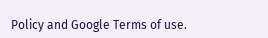Policy and Google Terms of use.